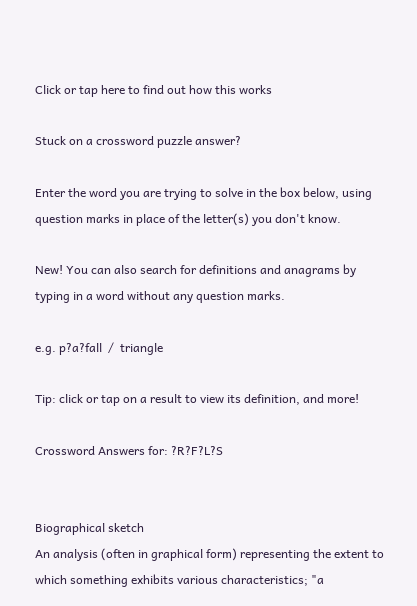Click or tap here to find out how this works

Stuck on a crossword puzzle answer?

Enter the word you are trying to solve in the box below, using question marks in place of the letter(s) you don't know.

New! You can also search for definitions and anagrams by typing in a word without any question marks.

e.g. p?a?fall  /  triangle

Tip: click or tap on a result to view its definition, and more!

Crossword Answers for: ?R?F?L?S


Biographical sketch
An analysis (often in graphical form) representing the extent to which something exhibits various characteristics; "a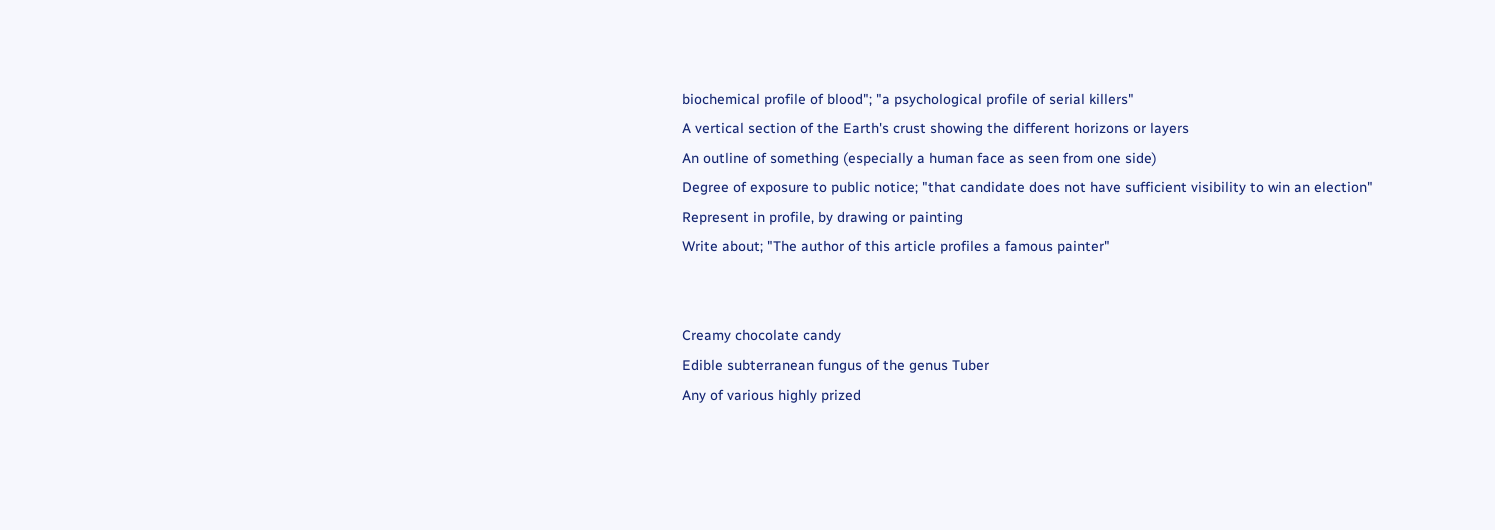biochemical profile of blood"; "a psychological profile of serial killers"
A vertical section of the Earth's crust showing the different horizons or layers
An outline of something (especially a human face as seen from one side)
Degree of exposure to public notice; "that candidate does not have sufficient visibility to win an election"
Represent in profile, by drawing or painting
Write about; "The author of this article profiles a famous painter"


Creamy chocolate candy
Edible subterranean fungus of the genus Tuber
Any of various highly prized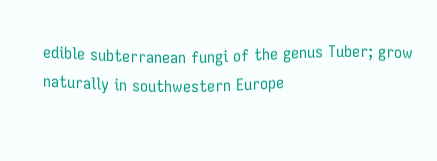edible subterranean fungi of the genus Tuber; grow naturally in southwestern Europe